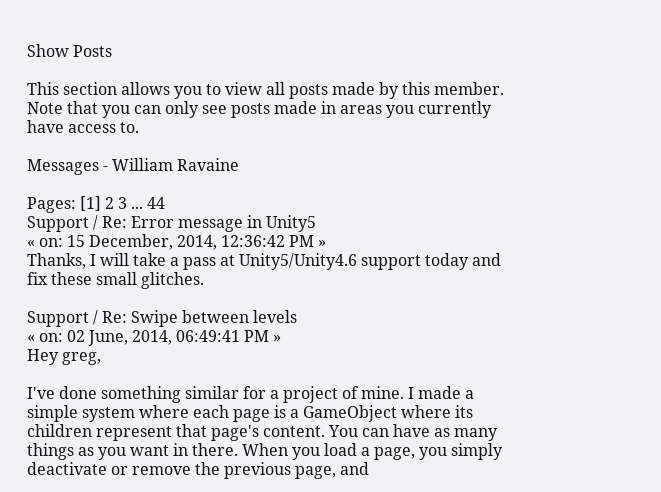Show Posts

This section allows you to view all posts made by this member. Note that you can only see posts made in areas you currently have access to.

Messages - William Ravaine

Pages: [1] 2 3 ... 44
Support / Re: Error message in Unity5
« on: 15 December, 2014, 12:36:42 PM »
Thanks, I will take a pass at Unity5/Unity4.6 support today and fix these small glitches.

Support / Re: Swipe between levels
« on: 02 June, 2014, 06:49:41 PM »
Hey greg,

I've done something similar for a project of mine. I made a simple system where each page is a GameObject where its children represent that page's content. You can have as many things as you want in there. When you load a page, you simply deactivate or remove the previous page, and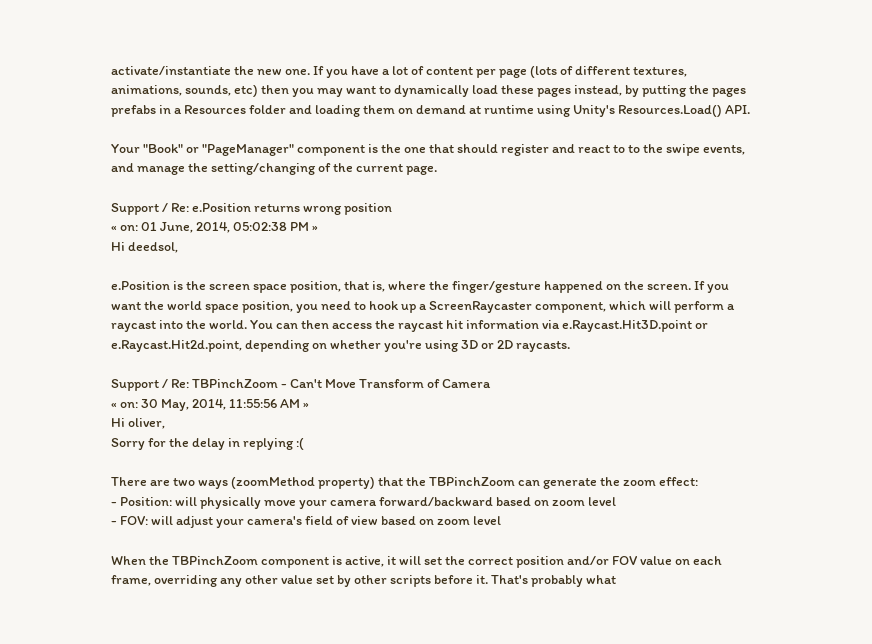activate/instantiate the new one. If you have a lot of content per page (lots of different textures, animations, sounds, etc) then you may want to dynamically load these pages instead, by putting the pages prefabs in a Resources folder and loading them on demand at runtime using Unity's Resources.Load() API.

Your "Book" or "PageManager" component is the one that should register and react to to the swipe events, and manage the setting/changing of the current page.

Support / Re: e.Position returns wrong position
« on: 01 June, 2014, 05:02:38 PM »
Hi deedsol,

e.Position is the screen space position, that is, where the finger/gesture happened on the screen. If you want the world space position, you need to hook up a ScreenRaycaster component, which will perform a raycast into the world. You can then access the raycast hit information via e.Raycast.Hit3D.point or e.Raycast.Hit2d.point, depending on whether you're using 3D or 2D raycasts.

Support / Re: TBPinchZoom - Can't Move Transform of Camera
« on: 30 May, 2014, 11:55:56 AM »
Hi oliver,
Sorry for the delay in replying :(

There are two ways (zoomMethod property) that the TBPinchZoom can generate the zoom effect:
- Position: will physically move your camera forward/backward based on zoom level
- FOV: will adjust your camera's field of view based on zoom level

When the TBPinchZoom component is active, it will set the correct position and/or FOV value on each frame, overriding any other value set by other scripts before it. That's probably what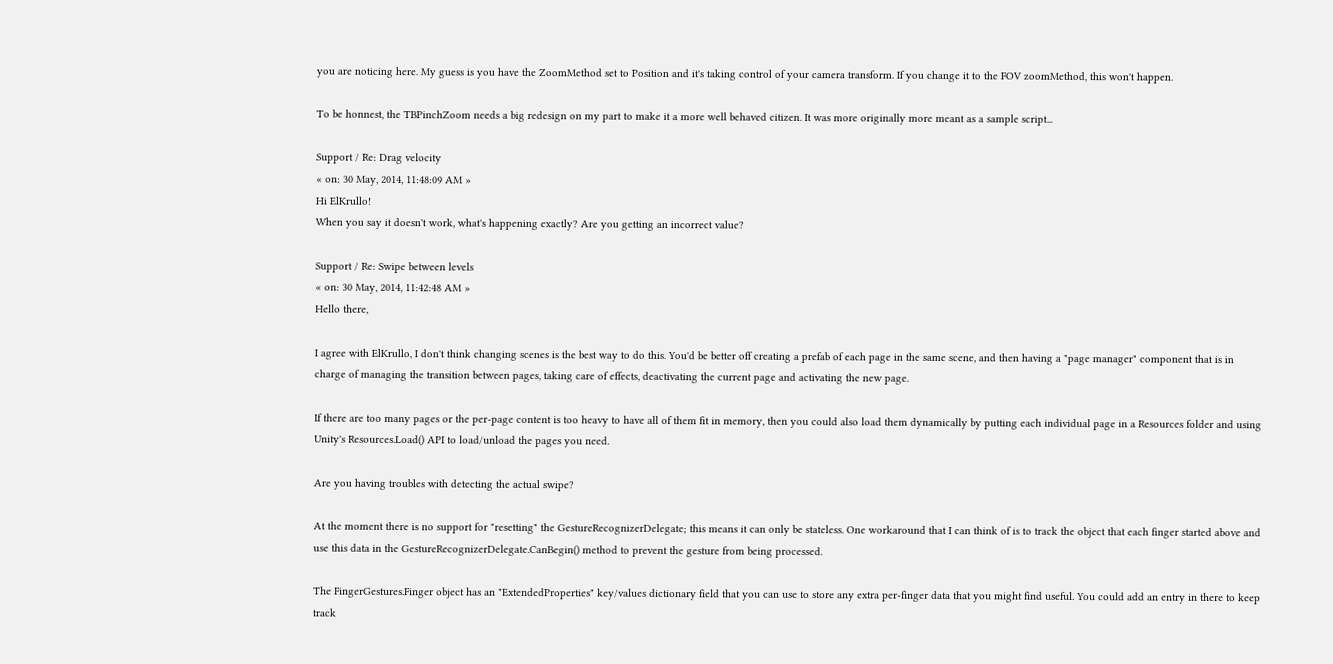you are noticing here. My guess is you have the ZoomMethod set to Position and it's taking control of your camera transform. If you change it to the FOV zoomMethod, this won't happen.

To be honnest, the TBPinchZoom needs a big redesign on my part to make it a more well behaved citizen. It was more originally more meant as a sample script...

Support / Re: Drag velocity
« on: 30 May, 2014, 11:48:09 AM »
Hi ElKrullo!
When you say it doesn't work, what's happening exactly? Are you getting an incorrect value?

Support / Re: Swipe between levels
« on: 30 May, 2014, 11:42:48 AM »
Hello there,

I agree with ElKrullo, I don't think changing scenes is the best way to do this. You'd be better off creating a prefab of each page in the same scene, and then having a "page manager" component that is in charge of managing the transition between pages, taking care of effects, deactivating the current page and activating the new page.

If there are too many pages or the per-page content is too heavy to have all of them fit in memory, then you could also load them dynamically by putting each individual page in a Resources folder and using Unity's Resources.Load() API to load/unload the pages you need.

Are you having troubles with detecting the actual swipe?

At the moment there is no support for "resetting" the GestureRecognizerDelegate; this means it can only be stateless. One workaround that I can think of is to track the object that each finger started above and use this data in the GestureRecognizerDelegate.CanBegin() method to prevent the gesture from being processed.

The FingerGestures.Finger object has an "ExtendedProperties" key/values dictionary field that you can use to store any extra per-finger data that you might find useful. You could add an entry in there to keep track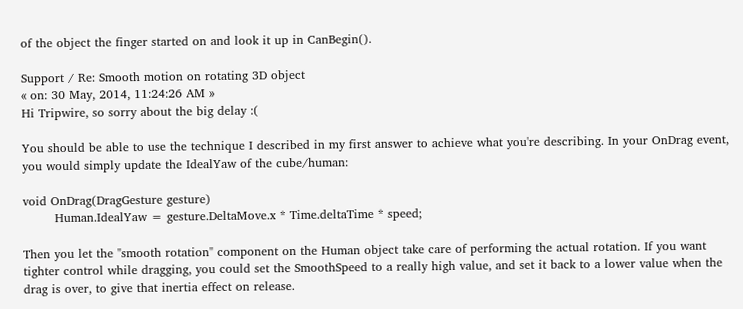of the object the finger started on and look it up in CanBegin().

Support / Re: Smooth motion on rotating 3D object
« on: 30 May, 2014, 11:24:26 AM »
Hi Tripwire, so sorry about the big delay :(

You should be able to use the technique I described in my first answer to achieve what you're describing. In your OnDrag event, you would simply update the IdealYaw of the cube/human:

void OnDrag(DragGesture gesture)
        Human.IdealYaw = gesture.DeltaMove.x * Time.deltaTime * speed;

Then you let the "smooth rotation" component on the Human object take care of performing the actual rotation. If you want tighter control while dragging, you could set the SmoothSpeed to a really high value, and set it back to a lower value when the drag is over, to give that inertia effect on release.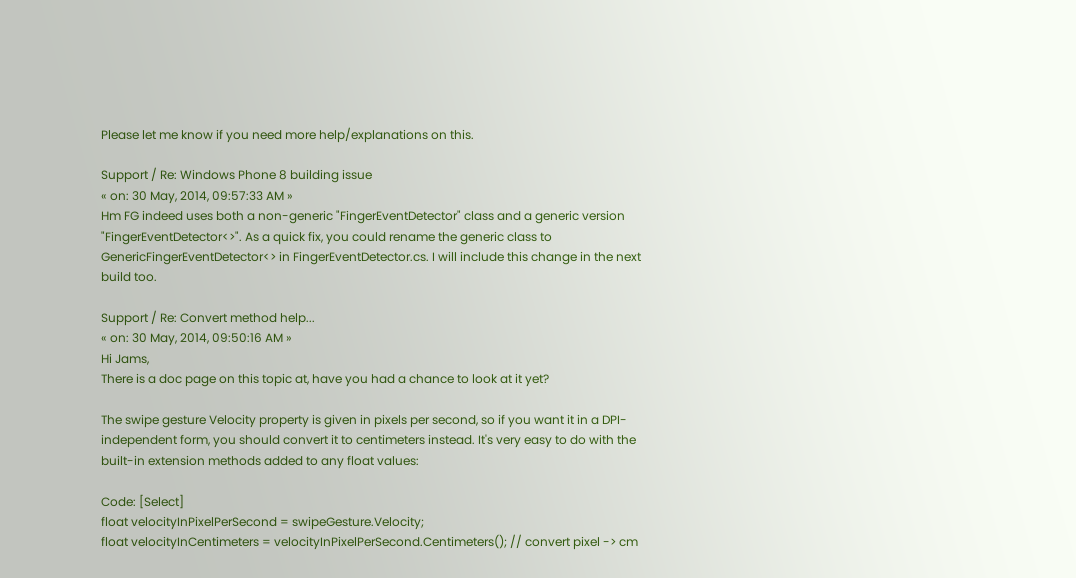Please let me know if you need more help/explanations on this.

Support / Re: Windows Phone 8 building issue
« on: 30 May, 2014, 09:57:33 AM »
Hm FG indeed uses both a non-generic "FingerEventDetector" class and a generic version "FingerEventDetector<>". As a quick fix, you could rename the generic class to GenericFingerEventDetector<> in FingerEventDetector.cs. I will include this change in the next build too.

Support / Re: Convert method help...
« on: 30 May, 2014, 09:50:16 AM »
Hi Jams,
There is a doc page on this topic at, have you had a chance to look at it yet?

The swipe gesture Velocity property is given in pixels per second, so if you want it in a DPI-independent form, you should convert it to centimeters instead. It's very easy to do with the built-in extension methods added to any float values:

Code: [Select]
float velocityInPixelPerSecond = swipeGesture.Velocity;
float velocityInCentimeters = velocityInPixelPerSecond.Centimeters(); // convert pixel -> cm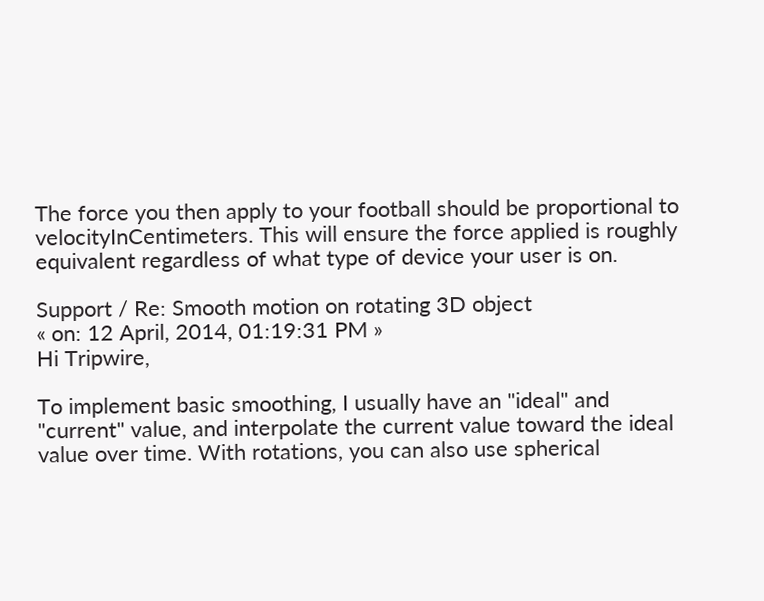The force you then apply to your football should be proportional to velocityInCentimeters. This will ensure the force applied is roughly equivalent regardless of what type of device your user is on.

Support / Re: Smooth motion on rotating 3D object
« on: 12 April, 2014, 01:19:31 PM »
Hi Tripwire,

To implement basic smoothing, I usually have an "ideal" and "current" value, and interpolate the current value toward the ideal value over time. With rotations, you can also use spherical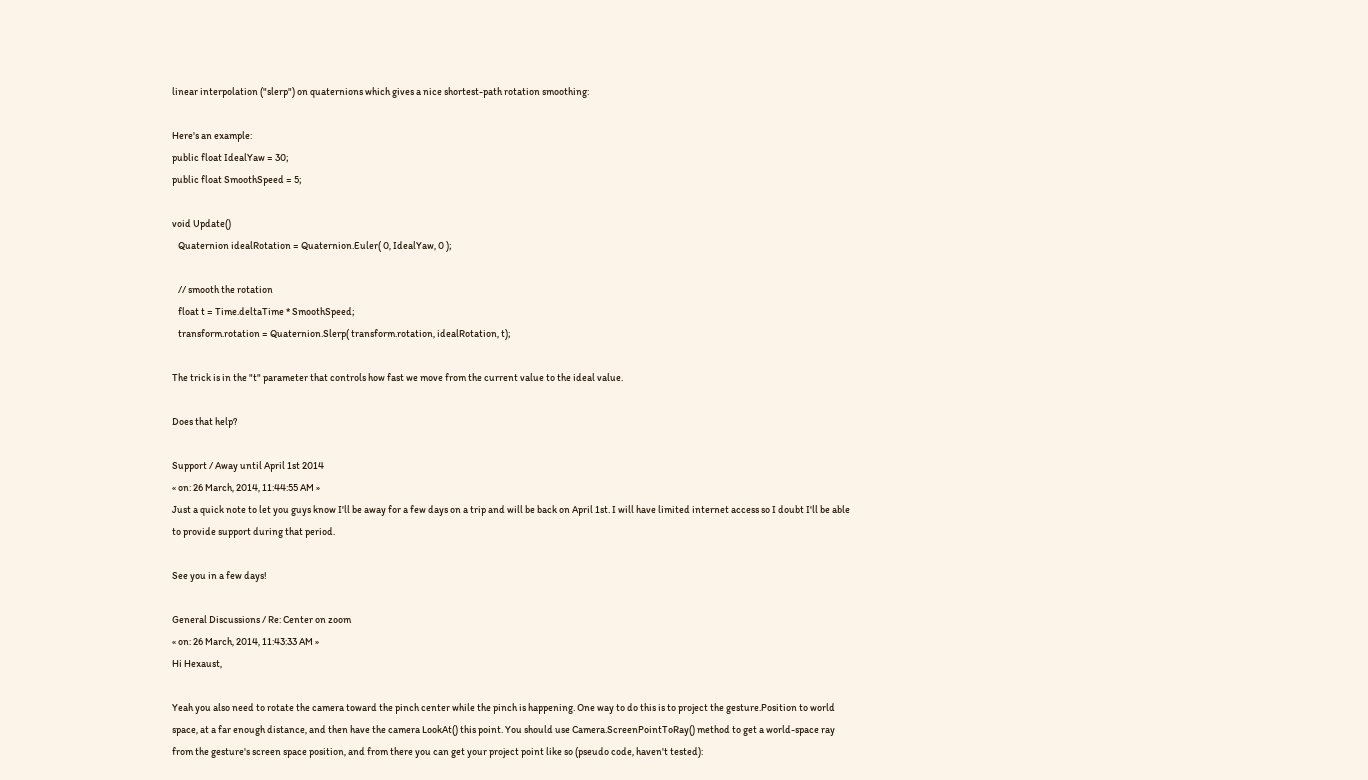linear interpolation ("slerp") on quaternions which gives a nice shortest-path rotation smoothing:

Here's an example:
public float IdealYaw = 30;
public float SmoothSpeed = 5;

void Update()
   Quaternion idealRotation = Quaternion.Euler( 0, IdealYaw, 0 );

   // smooth the rotation
   float t = Time.deltaTime * SmoothSpeed;
   transform.rotation = Quaternion.Slerp( transform.rotation, idealRotation, t);

The trick is in the "t" parameter that controls how fast we move from the current value to the ideal value.

Does that help?

Support / Away until April 1st 2014
« on: 26 March, 2014, 11:44:55 AM »
Just a quick note to let you guys know I'll be away for a few days on a trip and will be back on April 1st. I will have limited internet access so I doubt I'll be able to provide support during that period.

See you in a few days!

General Discussions / Re: Center on zoom
« on: 26 March, 2014, 11:43:33 AM »
Hi Hexaust,

Yeah you also need to rotate the camera toward the pinch center while the pinch is happening. One way to do this is to project the gesture.Position to world space, at a far enough distance, and then have the camera LookAt() this point. You should use Camera.ScreenPointToRay() method to get a world-space ray from the gesture's screen space position, and from there you can get your project point like so (pseudo code, haven't tested):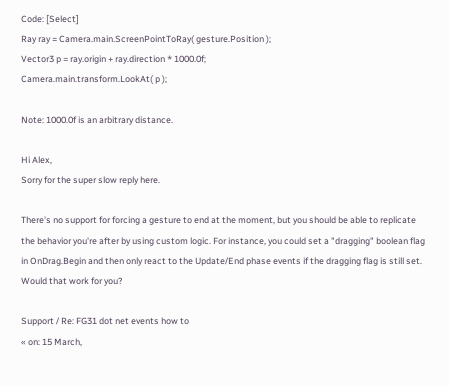Code: [Select]
Ray ray = Camera.main.ScreenPointToRay( gesture.Position );
Vector3 p = ray.origin + ray.direction * 1000.0f;
Camera.main.transform.LookAt( p );

Note: 1000.0f is an arbitrary distance.

Hi Alex,
Sorry for the super slow reply here.

There's no support for forcing a gesture to end at the moment, but you should be able to replicate the behavior you're after by using custom logic. For instance, you could set a "dragging" boolean flag in OnDrag.Begin and then only react to the Update/End phase events if the dragging flag is still set. Would that work for you?

Support / Re: FG31 dot net events how to
« on: 15 March,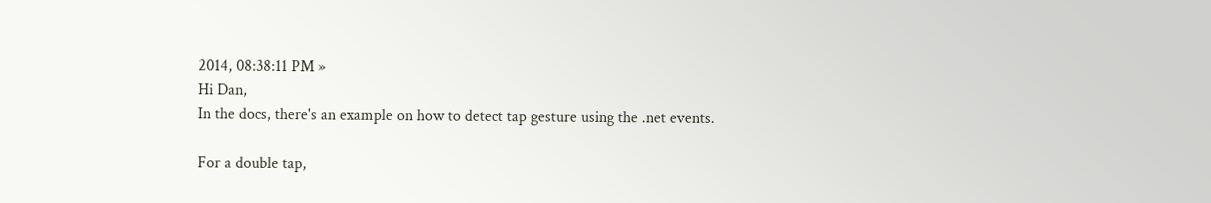2014, 08:38:11 PM »
Hi Dan,
In the docs, there's an example on how to detect tap gesture using the .net events.

For a double tap,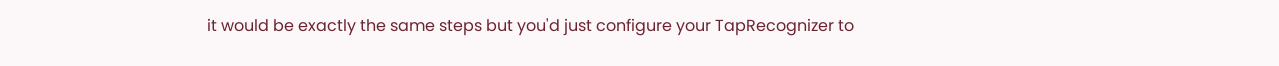it would be exactly the same steps but you'd just configure your TapRecognizer to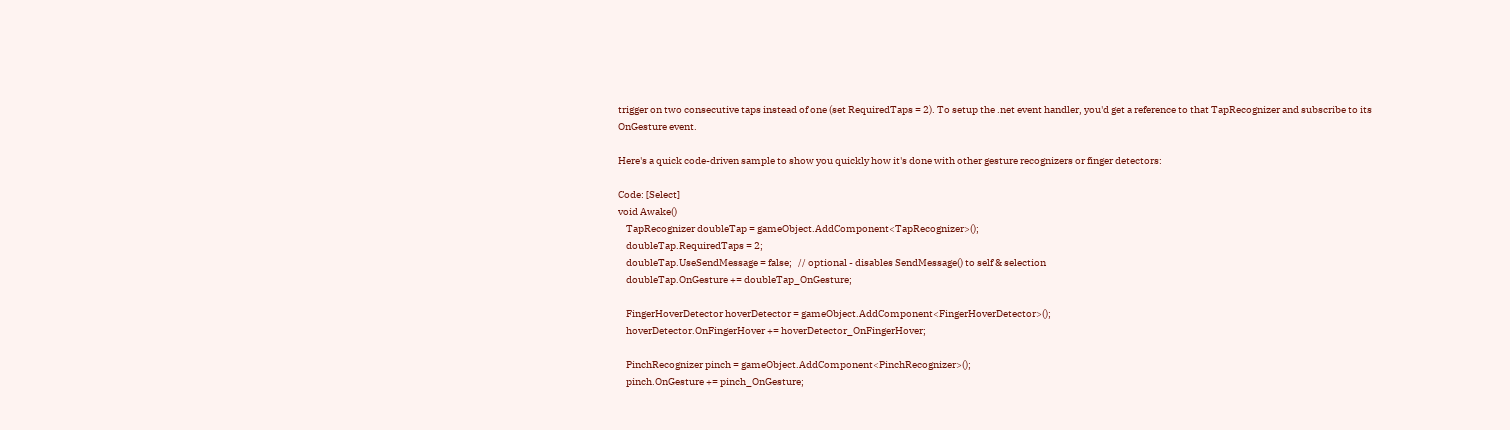trigger on two consecutive taps instead of one (set RequiredTaps = 2). To setup the .net event handler, you'd get a reference to that TapRecognizer and subscribe to its OnGesture event.

Here's a quick code-driven sample to show you quickly how it's done with other gesture recognizers or finger detectors:

Code: [Select]
void Awake()
    TapRecognizer doubleTap = gameObject.AddComponent<TapRecognizer>();
    doubleTap.RequiredTaps = 2;
    doubleTap.UseSendMessage = false;   // optional - disables SendMessage() to self & selection
    doubleTap.OnGesture += doubleTap_OnGesture;

    FingerHoverDetector hoverDetector = gameObject.AddComponent<FingerHoverDetector>();
    hoverDetector.OnFingerHover += hoverDetector_OnFingerHover;

    PinchRecognizer pinch = gameObject.AddComponent<PinchRecognizer>();
    pinch.OnGesture += pinch_OnGesture;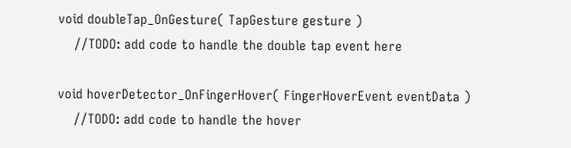void doubleTap_OnGesture( TapGesture gesture )
    //TODO: add code to handle the double tap event here

void hoverDetector_OnFingerHover( FingerHoverEvent eventData )
    //TODO: add code to handle the hover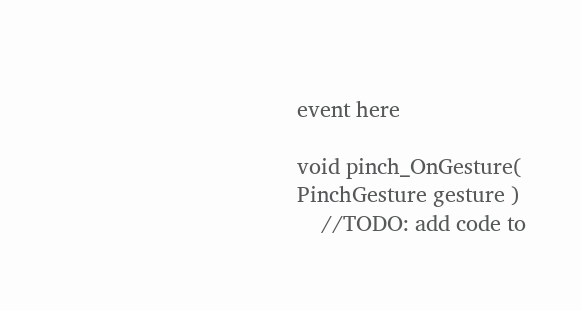event here

void pinch_OnGesture( PinchGesture gesture )
    //TODO: add code to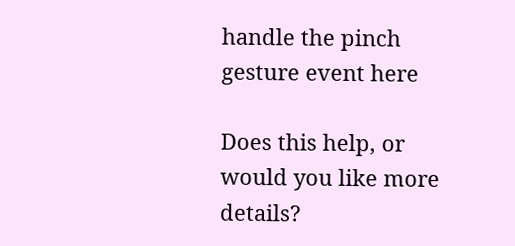handle the pinch gesture event here

Does this help, or would you like more details?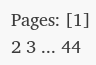Pages: [1] 2 3 ... 44